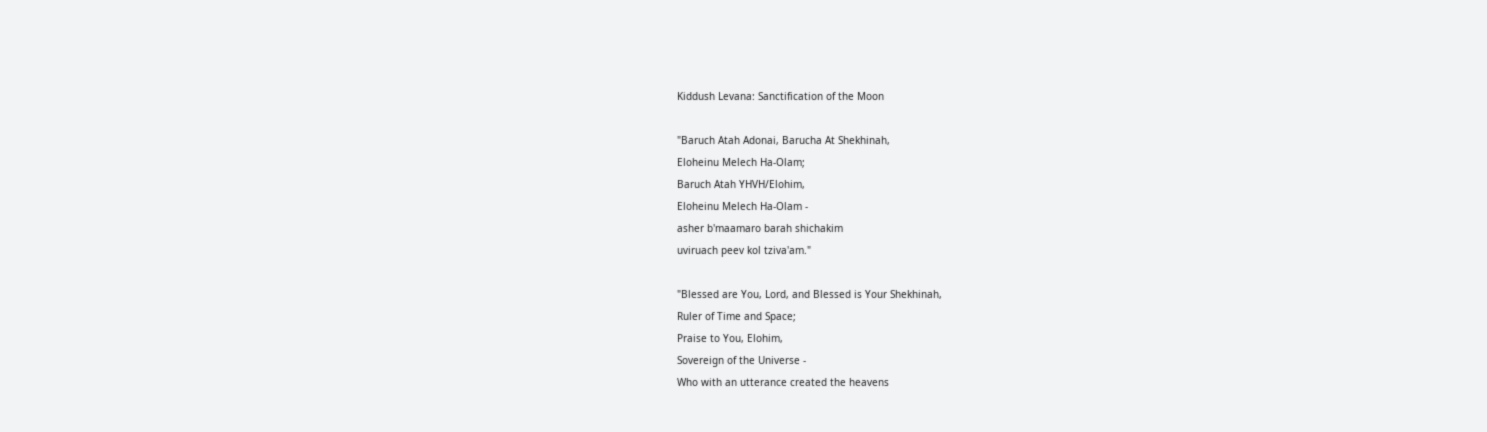Kiddush Levana: Sanctification of the Moon

"Baruch Atah Adonai, Barucha At Shekhinah,
Eloheinu Melech Ha-Olam;
Baruch Atah YHVH/Elohim,
Eloheinu Melech Ha-Olam -
asher b'maamaro barah shichakim
uviruach peev kol tziva'am."

"Blessed are You, Lord, and Blessed is Your Shekhinah,
Ruler of Time and Space;
Praise to You, Elohim,
Sovereign of the Universe -
Who with an utterance created the heavens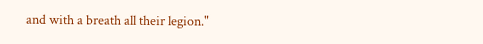and with a breath all their legion."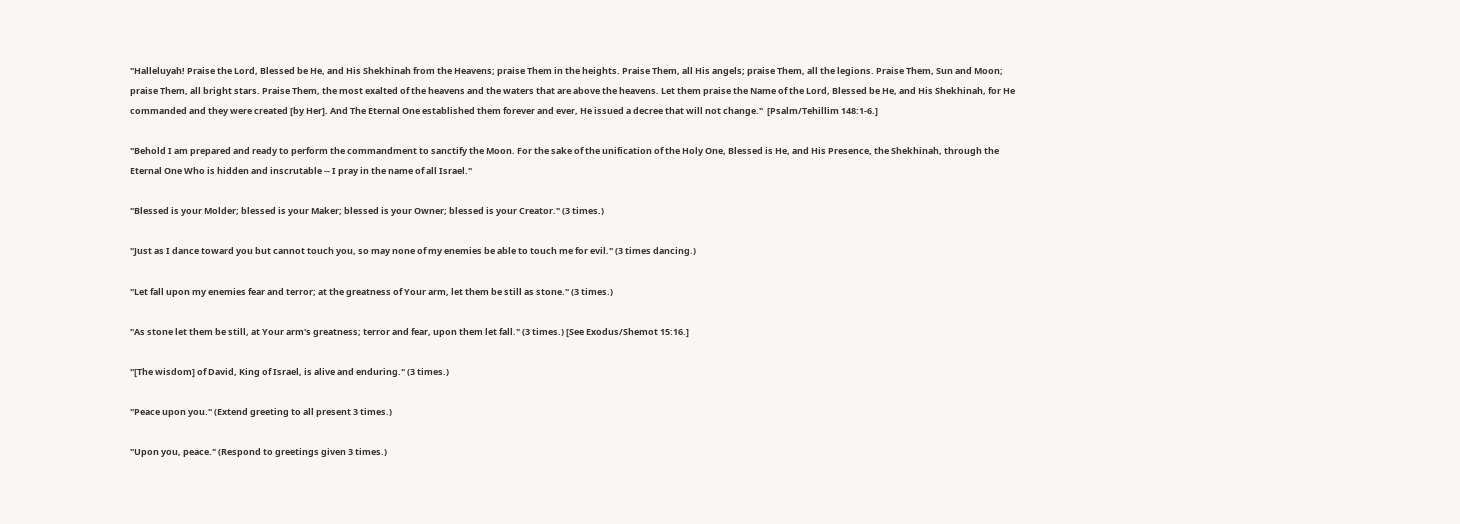"Halleluyah! Praise the Lord, Blessed be He, and His Shekhinah from the Heavens; praise Them in the heights. Praise Them, all His angels; praise Them, all the legions. Praise Them, Sun and Moon; praise Them, all bright stars. Praise Them, the most exalted of the heavens and the waters that are above the heavens. Let them praise the Name of the Lord, Blessed be He, and His Shekhinah, for He commanded and they were created [by Her]. And The Eternal One established them forever and ever, He issued a decree that will not change."  [Psalm/Tehillim 148:1-6.]

"Behold I am prepared and ready to perform the commandment to sanctify the Moon. For the sake of the unification of the Holy One, Blessed is He, and His Presence, the Shekhinah, through the Eternal One Who is hidden and inscrutable -- I pray in the name of all Israel."

"Blessed is your Molder; blessed is your Maker; blessed is your Owner; blessed is your Creator." (3 times.)

"Just as I dance toward you but cannot touch you, so may none of my enemies be able to touch me for evil." (3 times dancing.)

"Let fall upon my enemies fear and terror; at the greatness of Your arm, let them be still as stone." (3 times.)

"As stone let them be still, at Your arm's greatness; terror and fear, upon them let fall." (3 times.) [See Exodus/Shemot 15:16.]

"[The wisdom] of David, King of Israel, is alive and enduring." (3 times.)

"Peace upon you." (Extend greeting to all present 3 times.)

"Upon you, peace." (Respond to greetings given 3 times.)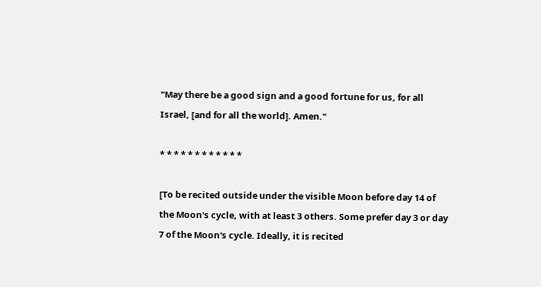"May there be a good sign and a good fortune for us, for all Israel, [and for all the world]. Amen."

* * * * * * * * * * * *

[To be recited outside under the visible Moon before day 14 of the Moon's cycle, with at least 3 others. Some prefer day 3 or day 7 of the Moon's cycle. Ideally, it is recited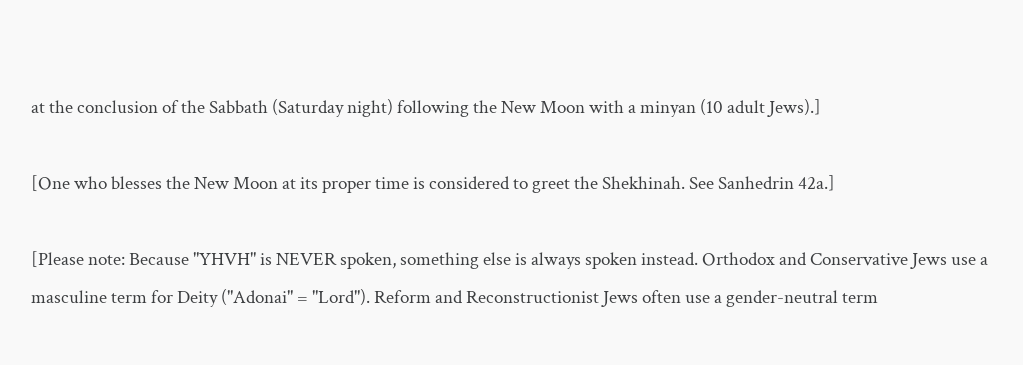at the conclusion of the Sabbath (Saturday night) following the New Moon with a minyan (10 adult Jews).]

[One who blesses the New Moon at its proper time is considered to greet the Shekhinah. See Sanhedrin 42a.]

[Please note: Because "YHVH" is NEVER spoken, something else is always spoken instead. Orthodox and Conservative Jews use a masculine term for Deity ("Adonai" = "Lord"). Reform and Reconstructionist Jews often use a gender-neutral term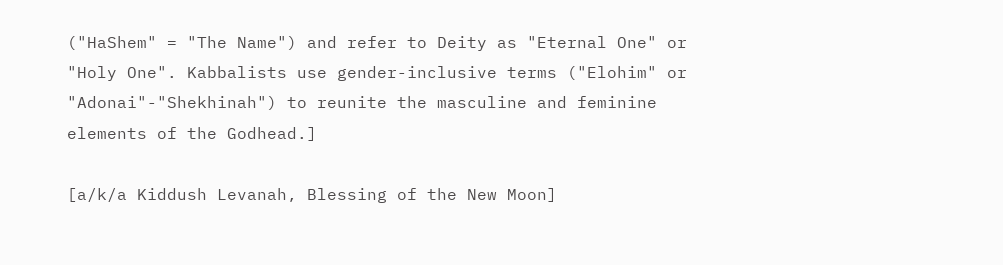("HaShem" = "The Name") and refer to Deity as "Eternal One" or "Holy One". Kabbalists use gender-inclusive terms ("Elohim" or "Adonai"-"Shekhinah") to reunite the masculine and feminine elements of the Godhead.]

[a/k/a Kiddush Levanah, Blessing of the New Moon]